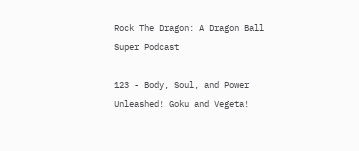Rock The Dragon: A Dragon Ball Super Podcast

123 - Body, Soul, and Power Unleashed! Goku and Vegeta!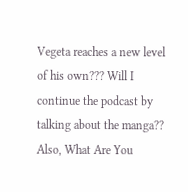Vegeta reaches a new level of his own??? Will I continue the podcast by talking about the manga?? Also, What Are You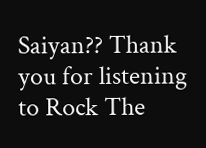Saiyan?? Thank you for listening to Rock The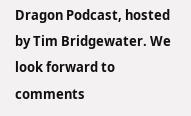Dragon Podcast, hosted by Tim Bridgewater. We look forward to comments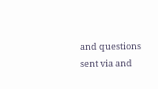and questions sent via and